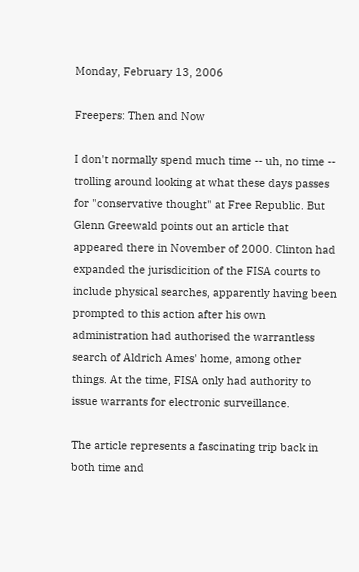Monday, February 13, 2006

Freepers: Then and Now

I don't normally spend much time -- uh, no time -- trolling around looking at what these days passes for "conservative thought" at Free Republic. But Glenn Greewald points out an article that appeared there in November of 2000. Clinton had expanded the jurisdicition of the FISA courts to include physical searches, apparently having been prompted to this action after his own administration had authorised the warrantless search of Aldrich Ames' home, among other things. At the time, FISA only had authority to issue warrants for electronic surveillance.

The article represents a fascinating trip back in both time and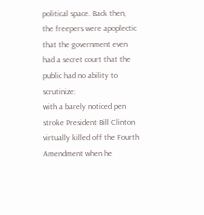political space. Back then, the freepers were apoplectic that the government even had a secret court that the public had no ability to scrutinize:
with a barely noticed pen stroke President Bill Clinton virtually killed off the Fourth Amendment when he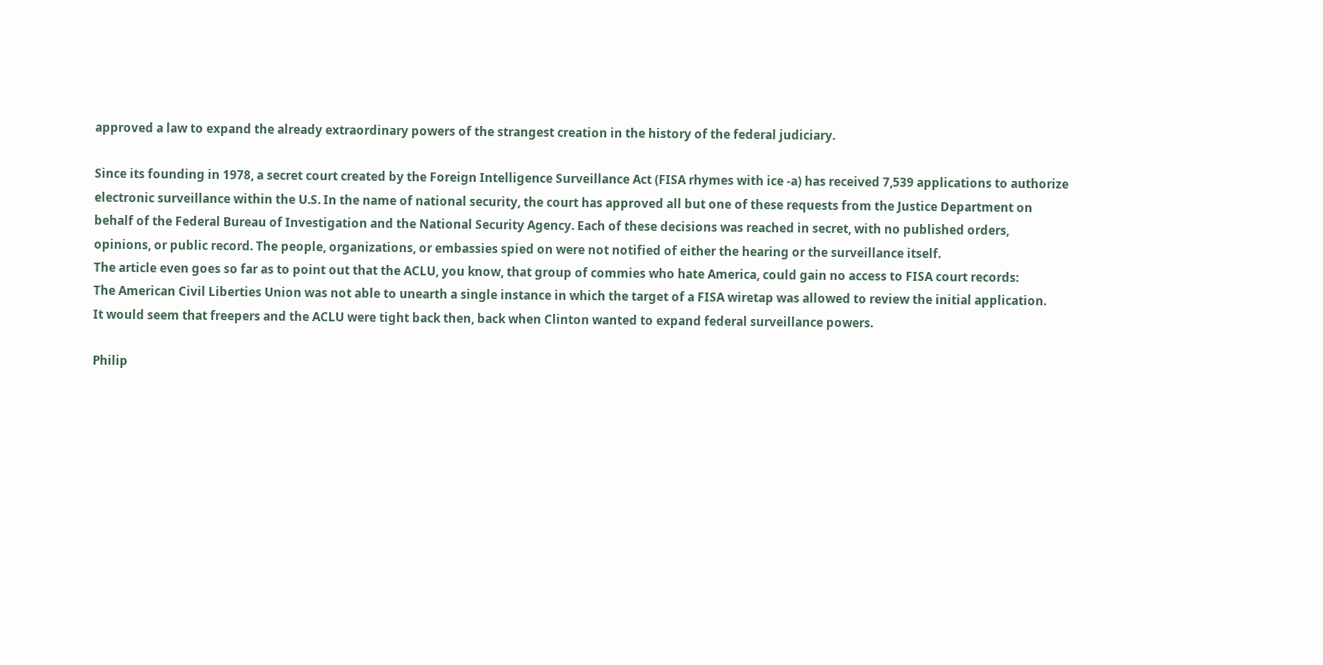approved a law to expand the already extraordinary powers of the strangest creation in the history of the federal judiciary.

Since its founding in 1978, a secret court created by the Foreign Intelligence Surveillance Act (FISA rhymes with ice -a) has received 7,539 applications to authorize electronic surveillance within the U.S. In the name of national security, the court has approved all but one of these requests from the Justice Department on behalf of the Federal Bureau of Investigation and the National Security Agency. Each of these decisions was reached in secret, with no published orders, opinions, or public record. The people, organizations, or embassies spied on were not notified of either the hearing or the surveillance itself.
The article even goes so far as to point out that the ACLU, you know, that group of commies who hate America, could gain no access to FISA court records:
The American Civil Liberties Union was not able to unearth a single instance in which the target of a FISA wiretap was allowed to review the initial application.
It would seem that freepers and the ACLU were tight back then, back when Clinton wanted to expand federal surveillance powers.

Philip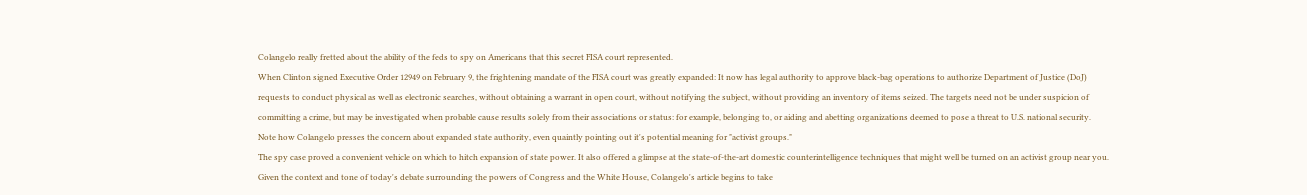Colangelo really fretted about the ability of the feds to spy on Americans that this secret FISA court represented.
When Clinton signed Executive Order 12949 on February 9, the frightening mandate of the FISA court was greatly expanded: It now has legal authority to approve black-bag operations to authorize Department of Justice (DoJ) requests to conduct physical as well as electronic searches, without obtaining a warrant in open court, without notifying the subject, without providing an inventory of items seized. The targets need not be under suspicion of committing a crime, but may be investigated when probable cause results solely from their associations or status: for example, belonging to, or aiding and abetting organizations deemed to pose a threat to U.S. national security.
Note how Colangelo presses the concern about expanded state authority, even quaintly pointing out it's potential meaning for "activist groups."
The spy case proved a convenient vehicle on which to hitch expansion of state power. It also offered a glimpse at the state-of-the-art domestic counterintelligence techniques that might well be turned on an activist group near you.
Given the context and tone of today's debate surrounding the powers of Congress and the White House, Colangelo's article begins to take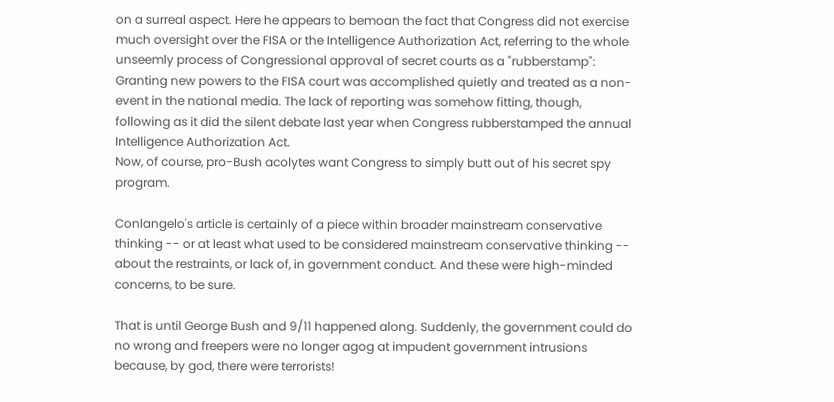on a surreal aspect. Here he appears to bemoan the fact that Congress did not exercise much oversight over the FISA or the Intelligence Authorization Act, referring to the whole unseemly process of Congressional approval of secret courts as a "rubberstamp":
Granting new powers to the FISA court was accomplished quietly and treated as a non-event in the national media. The lack of reporting was somehow fitting, though, following as it did the silent debate last year when Congress rubberstamped the annual Intelligence Authorization Act.
Now, of course, pro-Bush acolytes want Congress to simply butt out of his secret spy program.

Conlangelo's article is certainly of a piece within broader mainstream conservative thinking -- or at least what used to be considered mainstream conservative thinking -- about the restraints, or lack of, in government conduct. And these were high-minded concerns, to be sure.

That is until George Bush and 9/11 happened along. Suddenly, the government could do no wrong and freepers were no longer agog at impudent government intrusions because, by god, there were terrorists!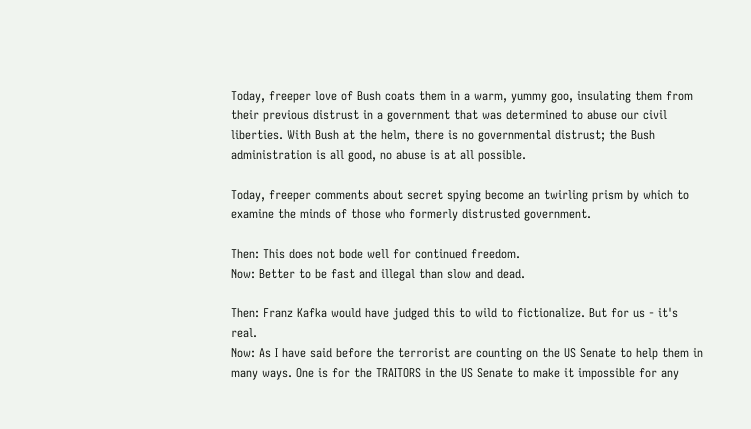Today, freeper love of Bush coats them in a warm, yummy goo, insulating them from their previous distrust in a government that was determined to abuse our civil liberties. With Bush at the helm, there is no governmental distrust; the Bush administration is all good, no abuse is at all possible.

Today, freeper comments about secret spying become an twirling prism by which to examine the minds of those who formerly distrusted government.

Then: This does not bode well for continued freedom.
Now: Better to be fast and illegal than slow and dead.

Then: Franz Kafka would have judged this to wild to fictionalize. But for us - it's real.
Now: As I have said before the terrorist are counting on the US Senate to help them in many ways. One is for the TRAITORS in the US Senate to make it impossible for any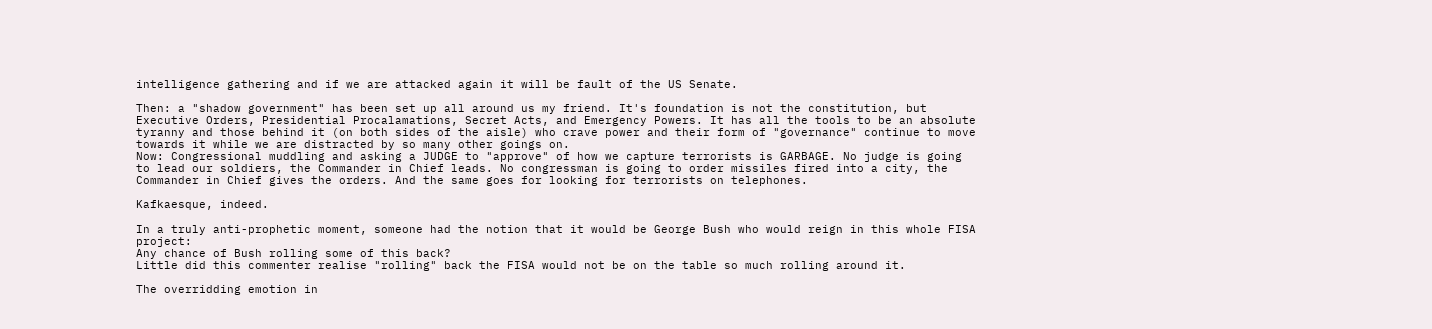intelligence gathering and if we are attacked again it will be fault of the US Senate.

Then: a "shadow government" has been set up all around us my friend. It's foundation is not the constitution, but Executive Orders, Presidential Procalamations, Secret Acts, and Emergency Powers. It has all the tools to be an absolute tyranny and those behind it (on both sides of the aisle) who crave power and their form of "governance" continue to move towards it while we are distracted by so many other goings on.
Now: Congressional muddling and asking a JUDGE to "approve" of how we capture terrorists is GARBAGE. No judge is going to lead our soldiers, the Commander in Chief leads. No congressman is going to order missiles fired into a city, the Commander in Chief gives the orders. And the same goes for looking for terrorists on telephones.

Kafkaesque, indeed.

In a truly anti-prophetic moment, someone had the notion that it would be George Bush who would reign in this whole FISA project:
Any chance of Bush rolling some of this back?
Little did this commenter realise "rolling" back the FISA would not be on the table so much rolling around it.

The overridding emotion in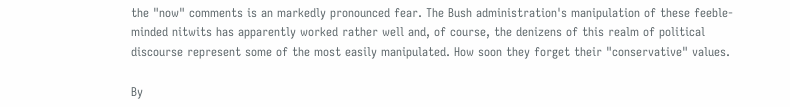the "now" comments is an markedly pronounced fear. The Bush administration's manipulation of these feeble-minded nitwits has apparently worked rather well and, of course, the denizens of this realm of political discourse represent some of the most easily manipulated. How soon they forget their "conservative" values.

By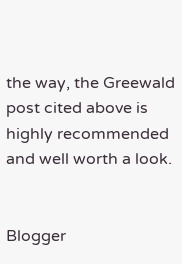the way, the Greewald post cited above is highly recommended and well worth a look.


Blogger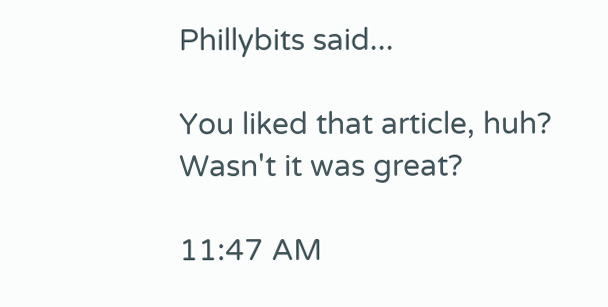Phillybits said...

You liked that article, huh? Wasn't it was great?

11:47 AM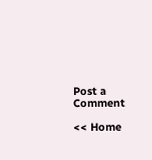Post a Comment

<< Home